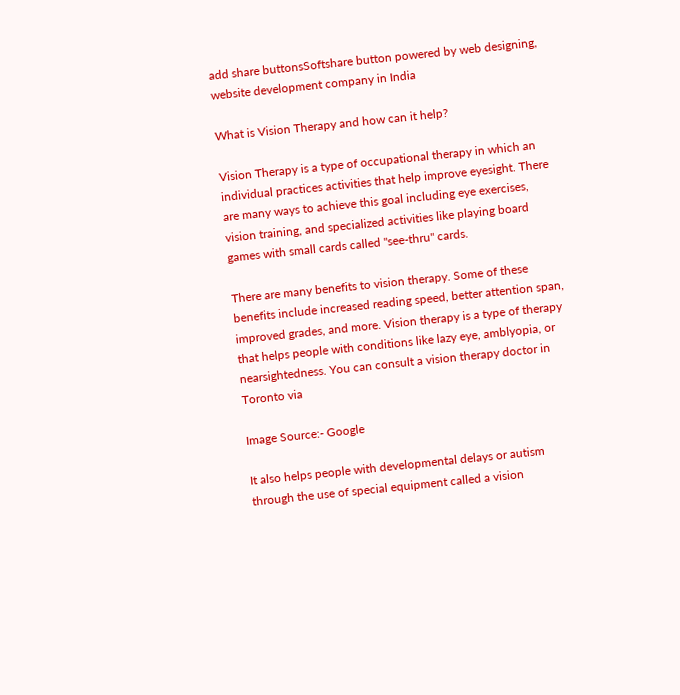add share buttonsSoftshare button powered by web designing, website development company in India

What is Vision Therapy and how can it help?

Vision Therapy is a type of occupational therapy in which an individual practices activities that help improve eyesight. There are many ways to achieve this goal including eye exercises, vision training, and specialized activities like playing board games with small cards called "see-thru" cards.

There are many benefits to vision therapy. Some of these benefits include increased reading speed, better attention span, improved grades, and more. Vision therapy is a type of therapy that helps people with conditions like lazy eye, amblyopia, or nearsightedness. You can consult a vision therapy doctor in Toronto via

Image Source:- Google

It also helps people with developmental delays or autism through the use of special equipment called a vision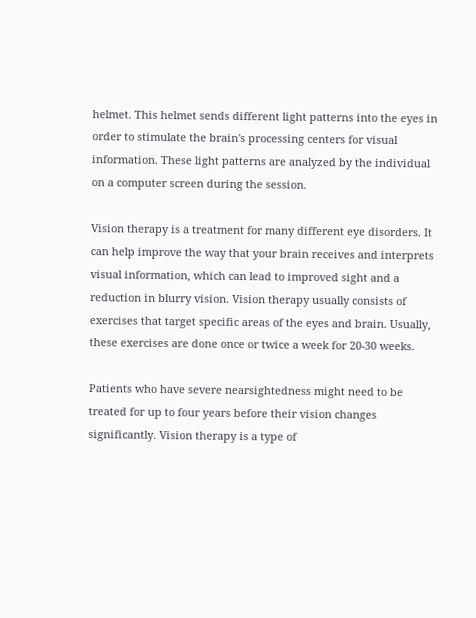helmet. This helmet sends different light patterns into the eyes in order to stimulate the brain's processing centers for visual information. These light patterns are analyzed by the individual on a computer screen during the session.

Vision therapy is a treatment for many different eye disorders. It can help improve the way that your brain receives and interprets visual information, which can lead to improved sight and a reduction in blurry vision. Vision therapy usually consists of exercises that target specific areas of the eyes and brain. Usually, these exercises are done once or twice a week for 20-30 weeks.

Patients who have severe nearsightedness might need to be treated for up to four years before their vision changes significantly. Vision therapy is a type of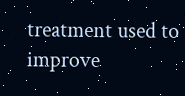treatment used to improve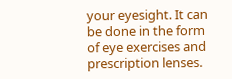your eyesight. It can be done in the form of eye exercises and prescription lenses.